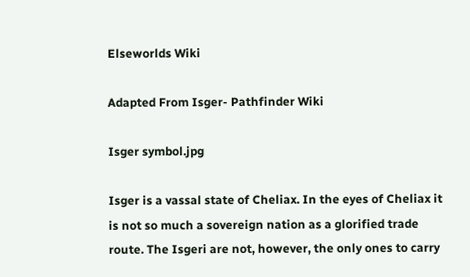Elseworlds Wiki

Adapted From Isger- Pathfinder Wiki

Isger symbol.jpg

Isger is a vassal state of Cheliax. In the eyes of Cheliax it is not so much a sovereign nation as a glorified trade route. The Isgeri are not, however, the only ones to carry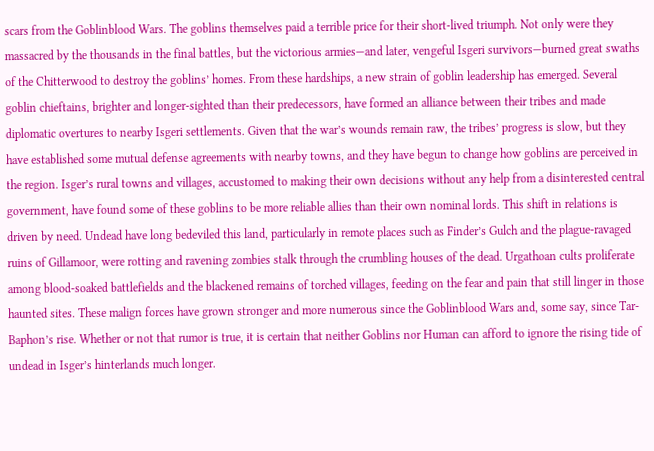scars from the Goblinblood Wars. The goblins themselves paid a terrible price for their short-lived triumph. Not only were they massacred by the thousands in the final battles, but the victorious armies—and later, vengeful Isgeri survivors—burned great swaths of the Chitterwood to destroy the goblins’ homes. From these hardships, a new strain of goblin leadership has emerged. Several goblin chieftains, brighter and longer-sighted than their predecessors, have formed an alliance between their tribes and made diplomatic overtures to nearby Isgeri settlements. Given that the war’s wounds remain raw, the tribes’ progress is slow, but they have established some mutual defense agreements with nearby towns, and they have begun to change how goblins are perceived in the region. Isger’s rural towns and villages, accustomed to making their own decisions without any help from a disinterested central government, have found some of these goblins to be more reliable allies than their own nominal lords. This shift in relations is driven by need. Undead have long bedeviled this land, particularly in remote places such as Finder’s Gulch and the plague-ravaged ruins of Gillamoor, were rotting and ravening zombies stalk through the crumbling houses of the dead. Urgathoan cults proliferate among blood-soaked battlefields and the blackened remains of torched villages, feeding on the fear and pain that still linger in those haunted sites. These malign forces have grown stronger and more numerous since the Goblinblood Wars and, some say, since Tar-Baphon’s rise. Whether or not that rumor is true, it is certain that neither Goblins nor Human can afford to ignore the rising tide of undead in Isger’s hinterlands much longer.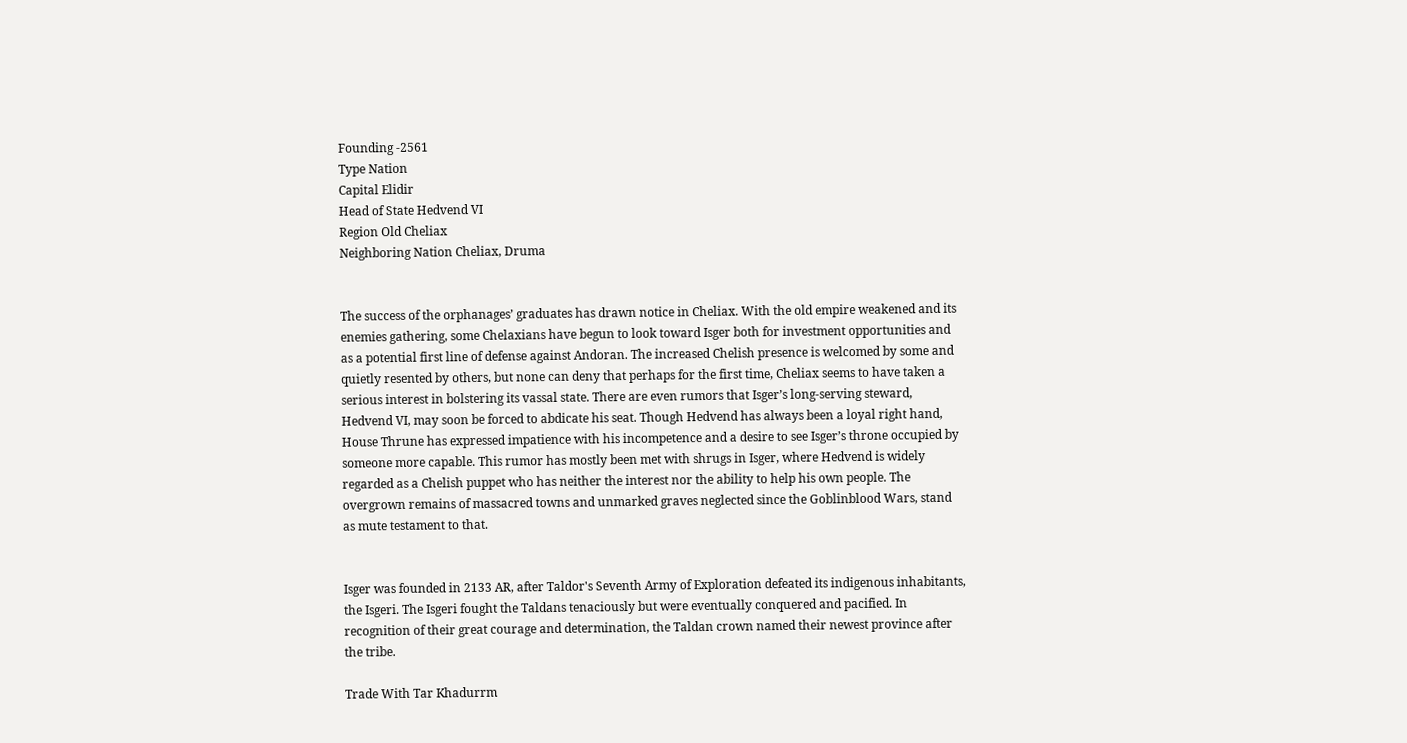Founding -2561
Type Nation
Capital Elidir
Head of State Hedvend VI
Region Old Cheliax
Neighboring Nation Cheliax, Druma


The success of the orphanages’ graduates has drawn notice in Cheliax. With the old empire weakened and its enemies gathering, some Chelaxians have begun to look toward Isger both for investment opportunities and as a potential first line of defense against Andoran. The increased Chelish presence is welcomed by some and quietly resented by others, but none can deny that perhaps for the first time, Cheliax seems to have taken a serious interest in bolstering its vassal state. There are even rumors that Isger’s long-serving steward, Hedvend VI, may soon be forced to abdicate his seat. Though Hedvend has always been a loyal right hand, House Thrune has expressed impatience with his incompetence and a desire to see Isger’s throne occupied by someone more capable. This rumor has mostly been met with shrugs in Isger, where Hedvend is widely regarded as a Chelish puppet who has neither the interest nor the ability to help his own people. The overgrown remains of massacred towns and unmarked graves neglected since the Goblinblood Wars, stand as mute testament to that.


Isger was founded in 2133 AR, after Taldor's Seventh Army of Exploration defeated its indigenous inhabitants, the Isgeri. The Isgeri fought the Taldans tenaciously but were eventually conquered and pacified. In recognition of their great courage and determination, the Taldan crown named their newest province after the tribe.

Trade With Tar Khadurrm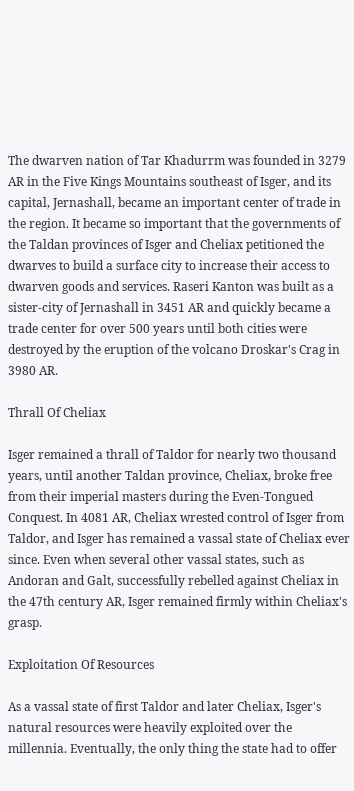The dwarven nation of Tar Khadurrm was founded in 3279 AR in the Five Kings Mountains southeast of Isger, and its capital, Jernashall, became an important center of trade in the region. It became so important that the governments of the Taldan provinces of Isger and Cheliax petitioned the dwarves to build a surface city to increase their access to dwarven goods and services. Raseri Kanton was built as a sister-city of Jernashall in 3451 AR and quickly became a trade center for over 500 years until both cities were destroyed by the eruption of the volcano Droskar's Crag in 3980 AR.

Thrall Of Cheliax

Isger remained a thrall of Taldor for nearly two thousand years, until another Taldan province, Cheliax, broke free from their imperial masters during the Even-Tongued Conquest. In 4081 AR, Cheliax wrested control of Isger from Taldor, and Isger has remained a vassal state of Cheliax ever since. Even when several other vassal states, such as Andoran and Galt, successfully rebelled against Cheliax in the 47th century AR, Isger remained firmly within Cheliax's grasp.

Exploitation Of Resources

As a vassal state of first Taldor and later Cheliax, Isger's natural resources were heavily exploited over the millennia. Eventually, the only thing the state had to offer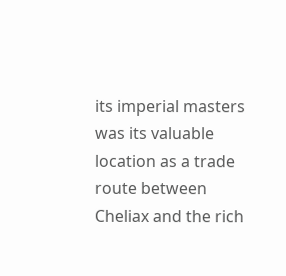its imperial masters was its valuable location as a trade route between Cheliax and the rich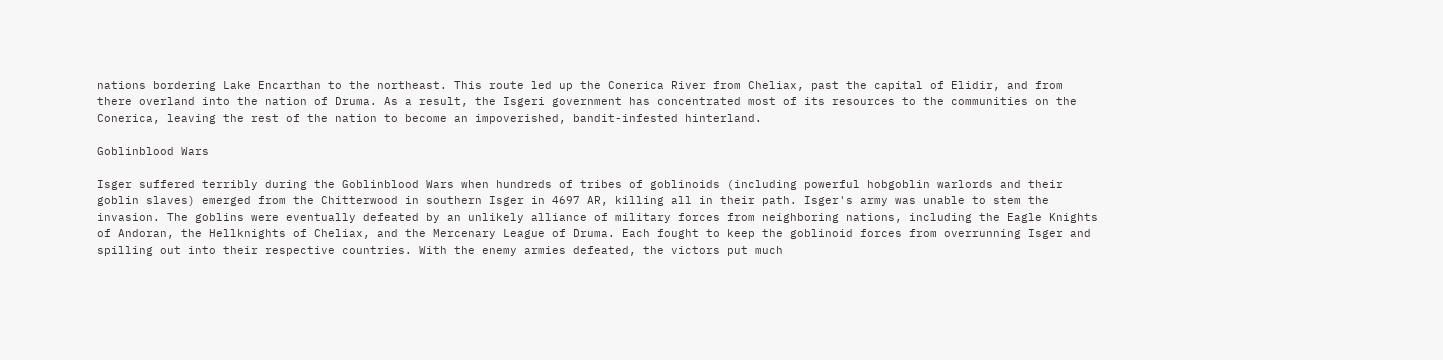nations bordering Lake Encarthan to the northeast. This route led up the Conerica River from Cheliax, past the capital of Elidir, and from there overland into the nation of Druma. As a result, the Isgeri government has concentrated most of its resources to the communities on the Conerica, leaving the rest of the nation to become an impoverished, bandit-infested hinterland.

Goblinblood Wars

Isger suffered terribly during the Goblinblood Wars when hundreds of tribes of goblinoids (including powerful hobgoblin warlords and their goblin slaves) emerged from the Chitterwood in southern Isger in 4697 AR, killing all in their path. Isger's army was unable to stem the invasion. The goblins were eventually defeated by an unlikely alliance of military forces from neighboring nations, including the Eagle Knights of Andoran, the Hellknights of Cheliax, and the Mercenary League of Druma. Each fought to keep the goblinoid forces from overrunning Isger and spilling out into their respective countries. With the enemy armies defeated, the victors put much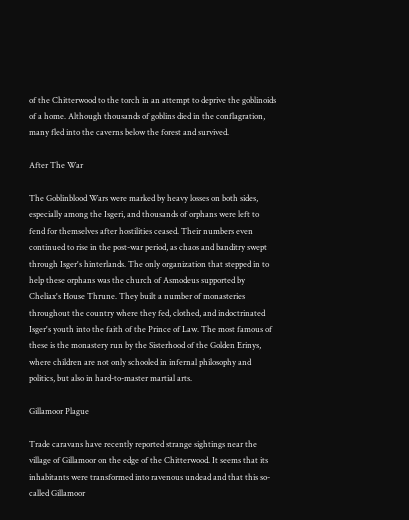of the Chitterwood to the torch in an attempt to deprive the goblinoids of a home. Although thousands of goblins died in the conflagration, many fled into the caverns below the forest and survived.

After The War

The Goblinblood Wars were marked by heavy losses on both sides, especially among the Isgeri, and thousands of orphans were left to fend for themselves after hostilities ceased. Their numbers even continued to rise in the post-war period, as chaos and banditry swept through Isger's hinterlands. The only organization that stepped in to help these orphans was the church of Asmodeus supported by Cheliax's House Thrune. They built a number of monasteries throughout the country where they fed, clothed, and indoctrinated Isger's youth into the faith of the Prince of Law. The most famous of these is the monastery run by the Sisterhood of the Golden Erinys, where children are not only schooled in infernal philosophy and politics, but also in hard-to-master martial arts.

Gillamoor Plague

Trade caravans have recently reported strange sightings near the village of Gillamoor on the edge of the Chitterwood. It seems that its inhabitants were transformed into ravenous undead and that this so-called Gillamoor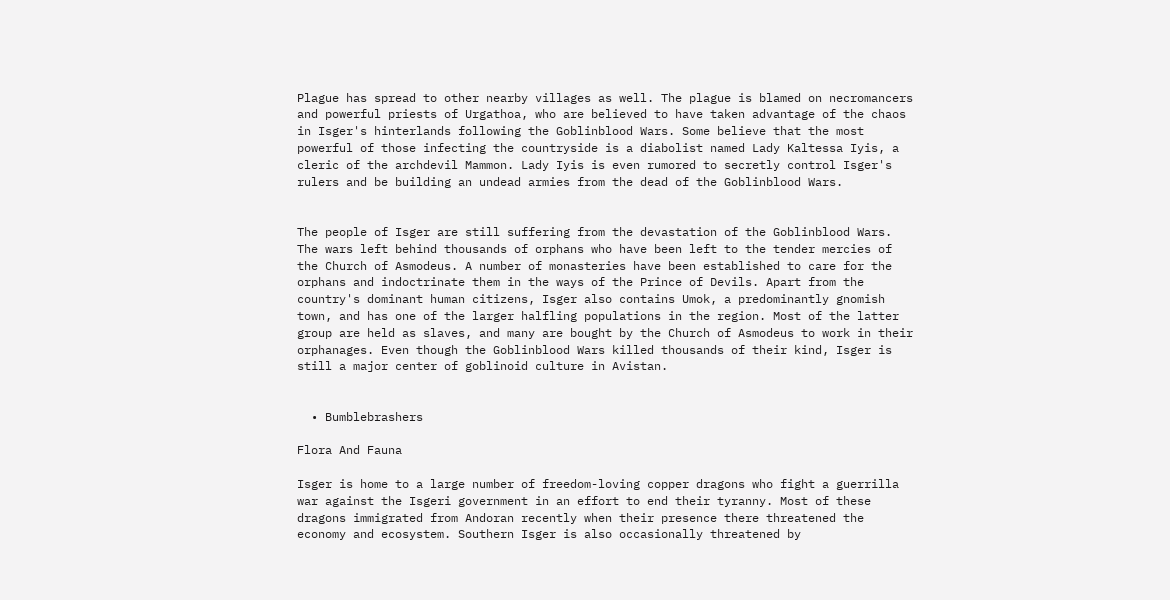Plague has spread to other nearby villages as well. The plague is blamed on necromancers and powerful priests of Urgathoa, who are believed to have taken advantage of the chaos in Isger's hinterlands following the Goblinblood Wars. Some believe that the most powerful of those infecting the countryside is a diabolist named Lady Kaltessa Iyis, a cleric of the archdevil Mammon. Lady Iyis is even rumored to secretly control Isger's rulers and be building an undead armies from the dead of the Goblinblood Wars.


The people of Isger are still suffering from the devastation of the Goblinblood Wars. The wars left behind thousands of orphans who have been left to the tender mercies of the Church of Asmodeus. A number of monasteries have been established to care for the orphans and indoctrinate them in the ways of the Prince of Devils. Apart from the country's dominant human citizens, Isger also contains Umok, a predominantly gnomish town, and has one of the larger halfling populations in the region. Most of the latter group are held as slaves, and many are bought by the Church of Asmodeus to work in their orphanages. Even though the Goblinblood Wars killed thousands of their kind, Isger is still a major center of goblinoid culture in Avistan.


  • Bumblebrashers

Flora And Fauna

Isger is home to a large number of freedom-loving copper dragons who fight a guerrilla war against the Isgeri government in an effort to end their tyranny. Most of these dragons immigrated from Andoran recently when their presence there threatened the economy and ecosystem. Southern Isger is also occasionally threatened by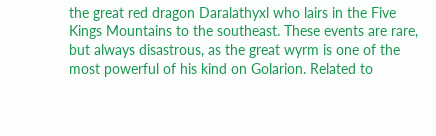the great red dragon Daralathyxl who lairs in the Five Kings Mountains to the southeast. These events are rare, but always disastrous, as the great wyrm is one of the most powerful of his kind on Golarion. Related to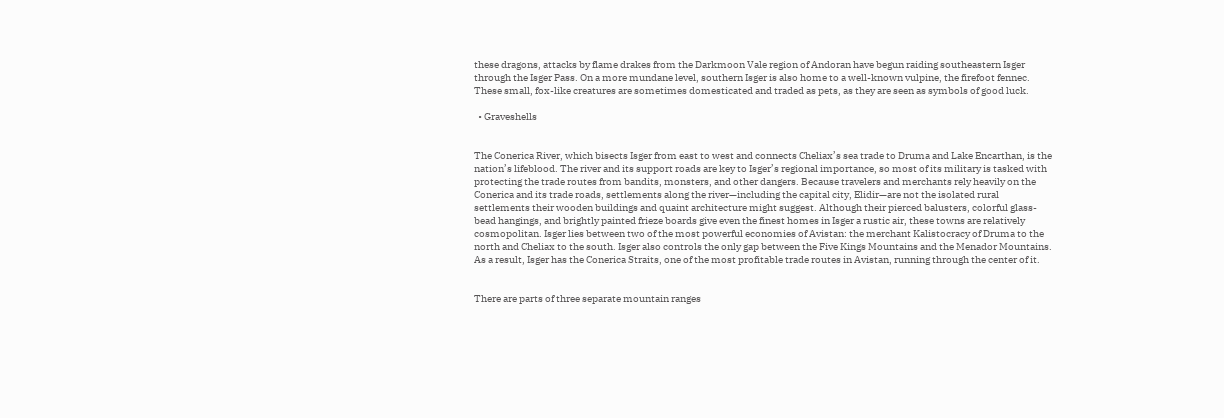these dragons, attacks by flame drakes from the Darkmoon Vale region of Andoran have begun raiding southeastern Isger through the Isger Pass. On a more mundane level, southern Isger is also home to a well-known vulpine, the firefoot fennec. These small, fox-like creatures are sometimes domesticated and traded as pets, as they are seen as symbols of good luck.

  • Graveshells


The Conerica River, which bisects Isger from east to west and connects Cheliax’s sea trade to Druma and Lake Encarthan, is the nation’s lifeblood. The river and its support roads are key to Isger’s regional importance, so most of its military is tasked with protecting the trade routes from bandits, monsters, and other dangers. Because travelers and merchants rely heavily on the Conerica and its trade roads, settlements along the river—including the capital city, Elidir—are not the isolated rural settlements their wooden buildings and quaint architecture might suggest. Although their pierced balusters, colorful glass-bead hangings, and brightly painted frieze boards give even the finest homes in Isger a rustic air, these towns are relatively cosmopolitan. Isger lies between two of the most powerful economies of Avistan: the merchant Kalistocracy of Druma to the north and Cheliax to the south. Isger also controls the only gap between the Five Kings Mountains and the Menador Mountains. As a result, Isger has the Conerica Straits, one of the most profitable trade routes in Avistan, running through the center of it.


There are parts of three separate mountain ranges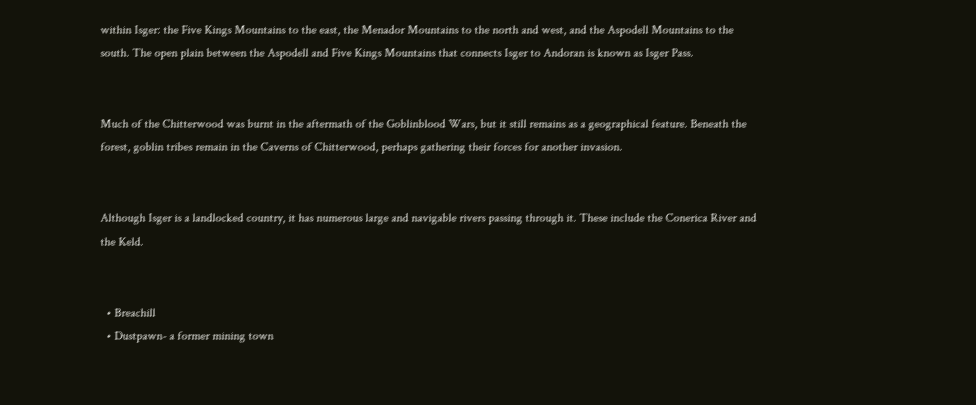within Isger: the Five Kings Mountains to the east, the Menador Mountains to the north and west, and the Aspodell Mountains to the south. The open plain between the Aspodell and Five Kings Mountains that connects Isger to Andoran is known as Isger Pass.


Much of the Chitterwood was burnt in the aftermath of the Goblinblood Wars, but it still remains as a geographical feature. Beneath the forest, goblin tribes remain in the Caverns of Chitterwood, perhaps gathering their forces for another invasion.


Although Isger is a landlocked country, it has numerous large and navigable rivers passing through it. These include the Conerica River and the Keld.


  • Breachill
  • Dustpawn- a former mining town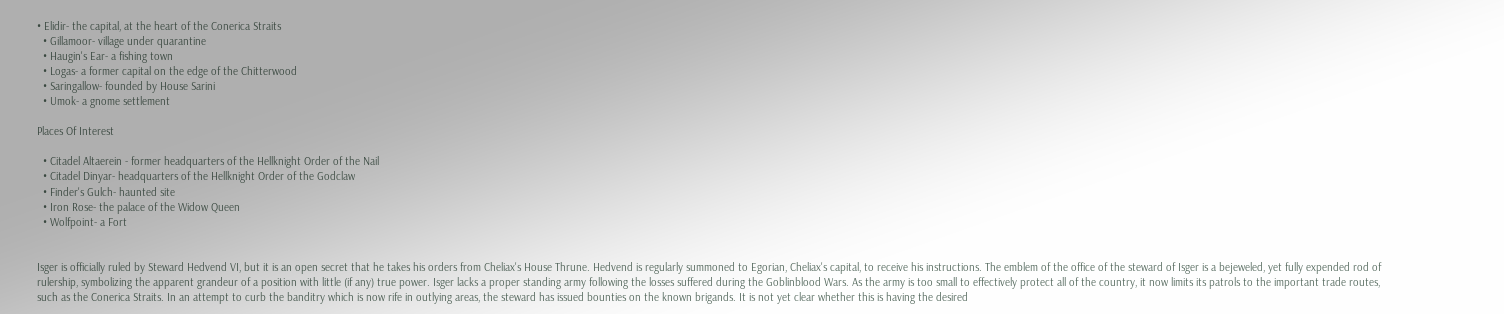• Elidir- the capital, at the heart of the Conerica Straits
  • Gillamoor- village under quarantine
  • Haugin's Ear- a fishing town
  • Logas- a former capital on the edge of the Chitterwood
  • Saringallow- founded by House Sarini
  • Umok- a gnome settlement

Places Of Interest

  • Citadel Altaerein - former headquarters of the Hellknight Order of the Nail
  • Citadel Dinyar- headquarters of the Hellknight Order of the Godclaw
  • Finder's Gulch- haunted site
  • Iron Rose- the palace of the Widow Queen
  • Wolfpoint- a Fort


Isger is officially ruled by Steward Hedvend VI, but it is an open secret that he takes his orders from Cheliax's House Thrune. Hedvend is regularly summoned to Egorian, Cheliax's capital, to receive his instructions. The emblem of the office of the steward of Isger is a bejeweled, yet fully expended rod of rulership, symbolizing the apparent grandeur of a position with little (if any) true power. Isger lacks a proper standing army following the losses suffered during the Goblinblood Wars. As the army is too small to effectively protect all of the country, it now limits its patrols to the important trade routes, such as the Conerica Straits. In an attempt to curb the banditry which is now rife in outlying areas, the steward has issued bounties on the known brigands. It is not yet clear whether this is having the desired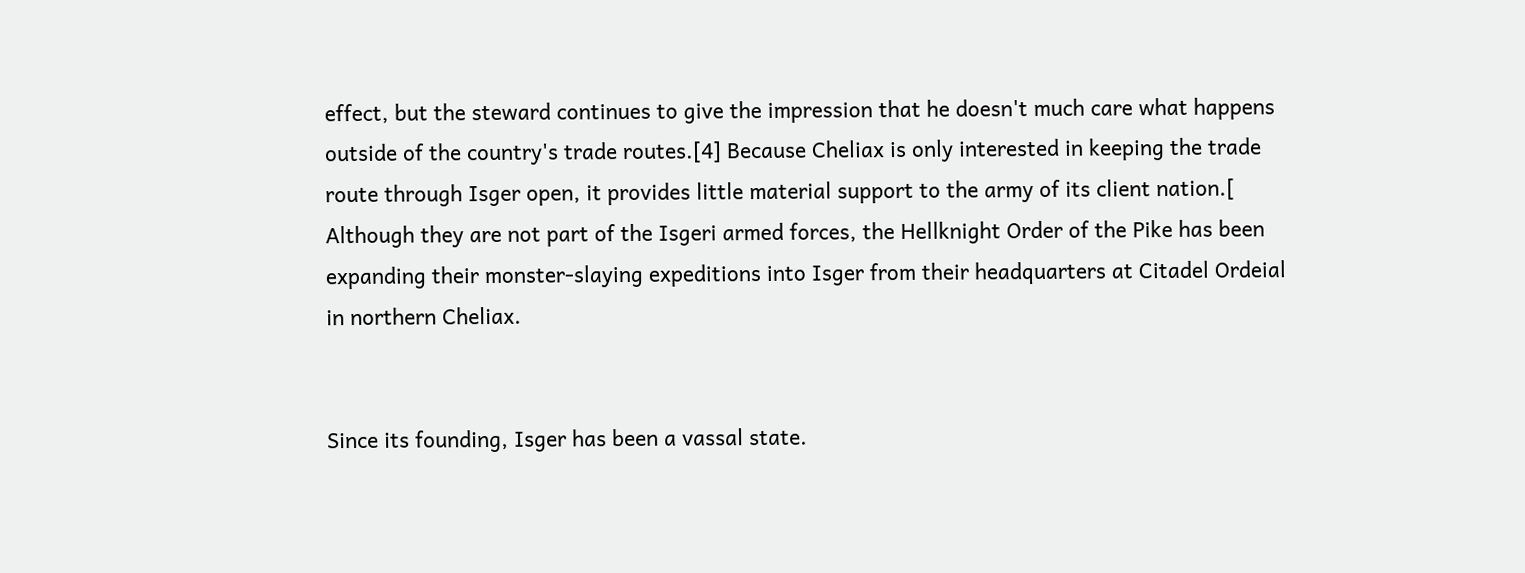effect, but the steward continues to give the impression that he doesn't much care what happens outside of the country's trade routes.[4] Because Cheliax is only interested in keeping the trade route through Isger open, it provides little material support to the army of its client nation.[ Although they are not part of the Isgeri armed forces, the Hellknight Order of the Pike has been expanding their monster-slaying expeditions into Isger from their headquarters at Citadel Ordeial in northern Cheliax.


Since its founding, Isger has been a vassal state.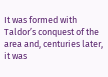It was formed with Taldor’s conquest of the area and, centuries later, it was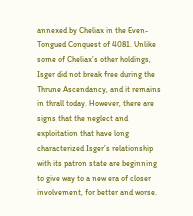annexed by Cheliax in the Even-Tongued Conquest of 4081. Unlike some of Cheliax’s other holdings, Isger did not break free during the Thrune Ascendancy, and it remains in thrall today. However, there are signs that the neglect and exploitation that have long characterized Isger’s relationship with its patron state are beginning to give way to a new era of closer involvement, for better and worse.